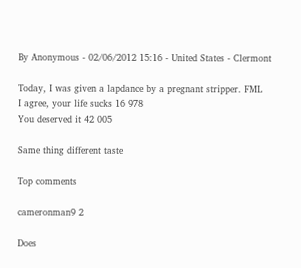By Anonymous - 02/06/2012 15:16 - United States - Clermont

Today, I was given a lapdance by a pregnant stripper. FML
I agree, your life sucks 16 978
You deserved it 42 005

Same thing different taste

Top comments

cameronman9 2

Does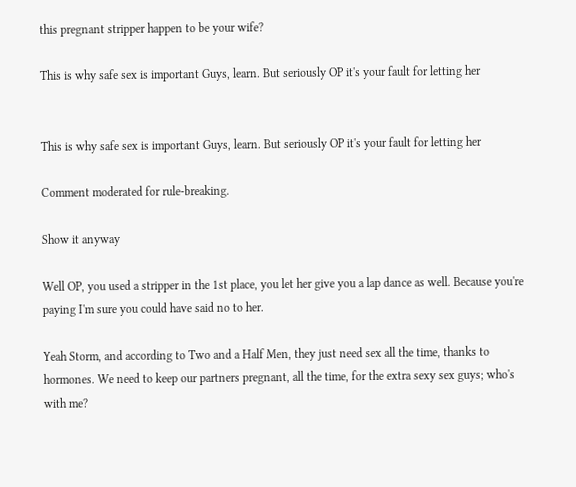this pregnant stripper happen to be your wife?

This is why safe sex is important Guys, learn. But seriously OP it's your fault for letting her


This is why safe sex is important Guys, learn. But seriously OP it's your fault for letting her

Comment moderated for rule-breaking.

Show it anyway

Well OP, you used a stripper in the 1st place, you let her give you a lap dance as well. Because you're paying I'm sure you could have said no to her.

Yeah Storm, and according to Two and a Half Men, they just need sex all the time, thanks to hormones. We need to keep our partners pregnant, all the time, for the extra sexy sex guys; who's with me?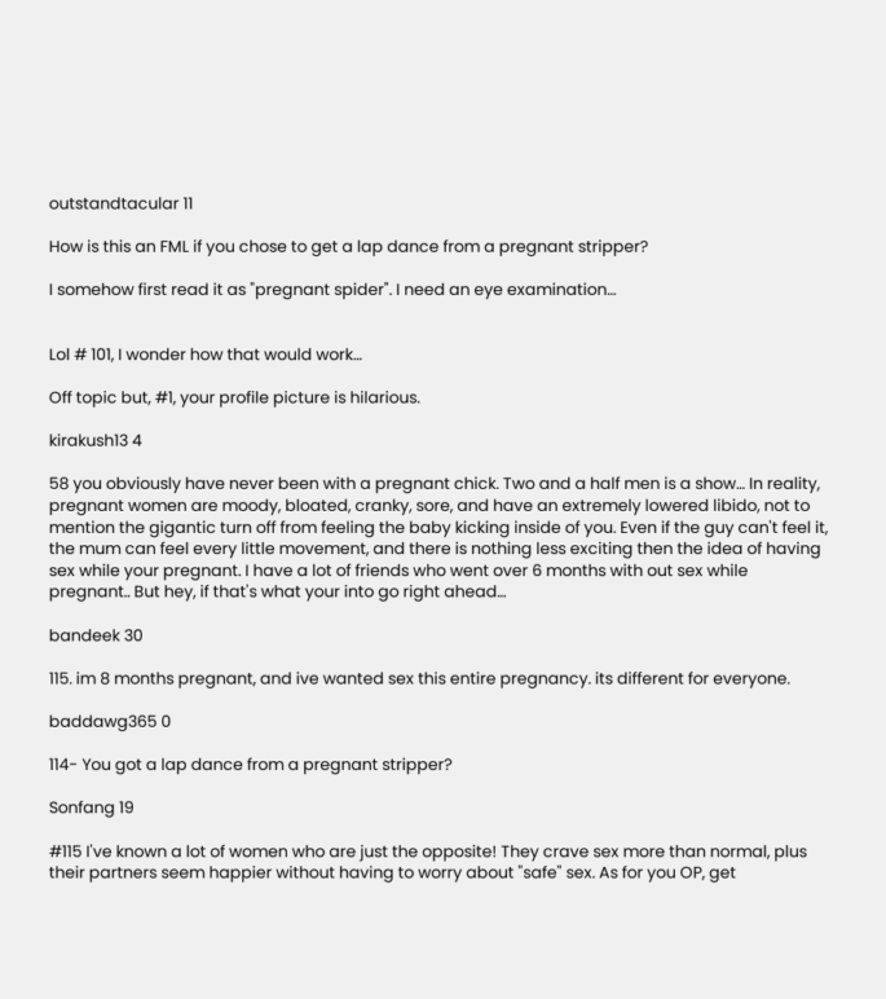outstandtacular 11

How is this an FML if you chose to get a lap dance from a pregnant stripper?

I somehow first read it as "pregnant spider". I need an eye examination...


Lol # 101, I wonder how that would work...

Off topic but, #1, your profile picture is hilarious.

kirakush13 4

58 you obviously have never been with a pregnant chick. Two and a half men is a show... In reality, pregnant women are moody, bloated, cranky, sore, and have an extremely lowered libido, not to mention the gigantic turn off from feeling the baby kicking inside of you. Even if the guy can't feel it, the mum can feel every little movement, and there is nothing less exciting then the idea of having sex while your pregnant. I have a lot of friends who went over 6 months with out sex while pregnant.. But hey, if that's what your into go right ahead...

bandeek 30

115. im 8 months pregnant, and ive wanted sex this entire pregnancy. its different for everyone.

baddawg365 0

114- You got a lap dance from a pregnant stripper?

Sonfang 19

#115 I've known a lot of women who are just the opposite! They crave sex more than normal, plus their partners seem happier without having to worry about "safe" sex. As for you OP, get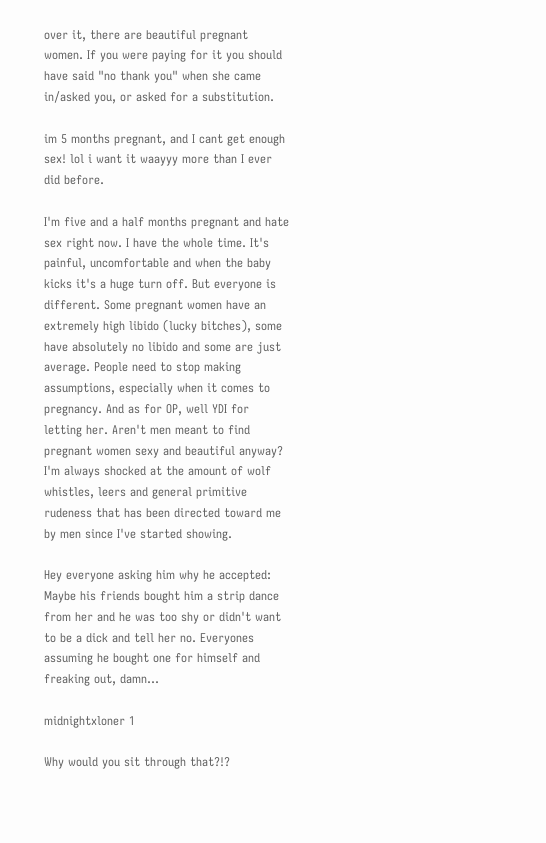over it, there are beautiful pregnant women. If you were paying for it you should have said "no thank you" when she came in/asked you, or asked for a substitution.

im 5 months pregnant, and I cant get enough sex! lol i want it waayyy more than I ever did before.

I'm five and a half months pregnant and hate sex right now. I have the whole time. It's painful, uncomfortable and when the baby kicks it's a huge turn off. But everyone is different. Some pregnant women have an extremely high libido (lucky bitches), some have absolutely no libido and some are just average. People need to stop making assumptions, especially when it comes to pregnancy. And as for OP, well YDI for letting her. Aren't men meant to find pregnant women sexy and beautiful anyway? I'm always shocked at the amount of wolf whistles, leers and general primitive rudeness that has been directed toward me by men since I've started showing.

Hey everyone asking him why he accepted: Maybe his friends bought him a strip dance from her and he was too shy or didn't want to be a dick and tell her no. Everyones assuming he bought one for himself and freaking out, damn...

midnightxloner 1

Why would you sit through that?!?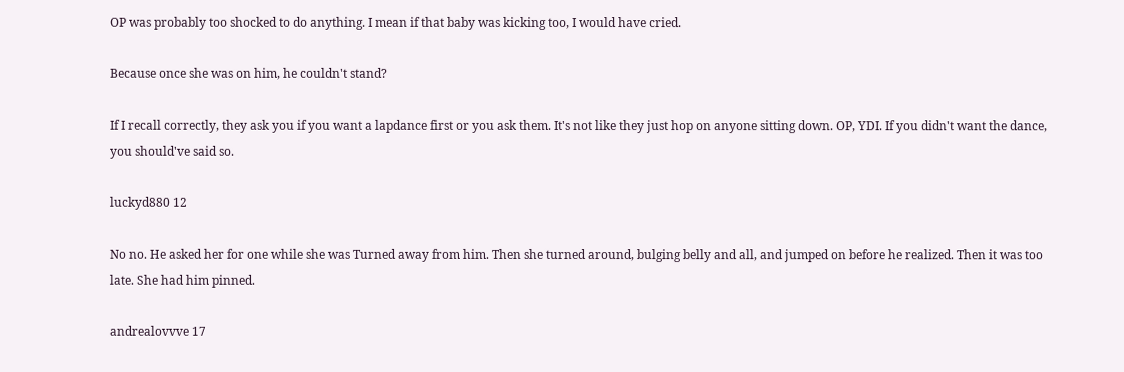OP was probably too shocked to do anything. I mean if that baby was kicking too, I would have cried.

Because once she was on him, he couldn't stand?

If I recall correctly, they ask you if you want a lapdance first or you ask them. It's not like they just hop on anyone sitting down. OP, YDI. If you didn't want the dance, you should've said so.

luckyd880 12

No no. He asked her for one while she was Turned away from him. Then she turned around, bulging belly and all, and jumped on before he realized. Then it was too late. She had him pinned.

andrealovvve 17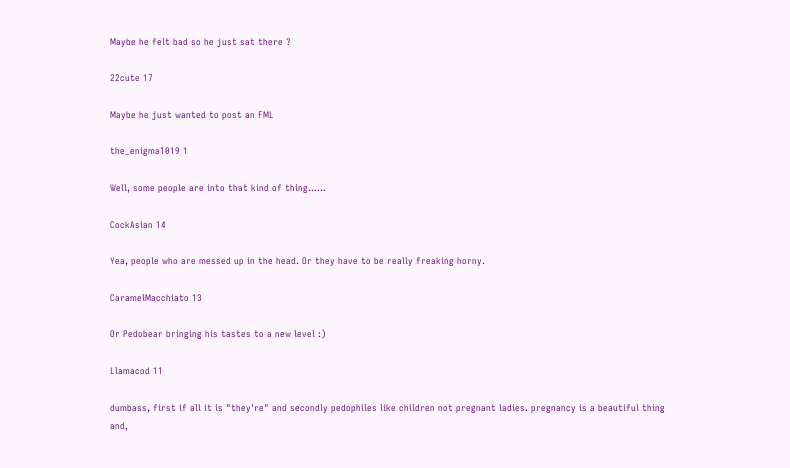Maybe he felt bad so he just sat there ?

22cute 17

Maybe he just wanted to post an FML

the_enigma1019 1

Well, some people are into that kind of thing......

CockAsian 14

Yea, people who are messed up in the head. Or they have to be really freaking horny.

CaramelMacchiato 13

Or Pedobear bringing his tastes to a new level :)

Llamacod 11

dumbass, first if all it is "they're" and secondly pedophiles like children not pregnant ladies. pregnancy is a beautiful thing and,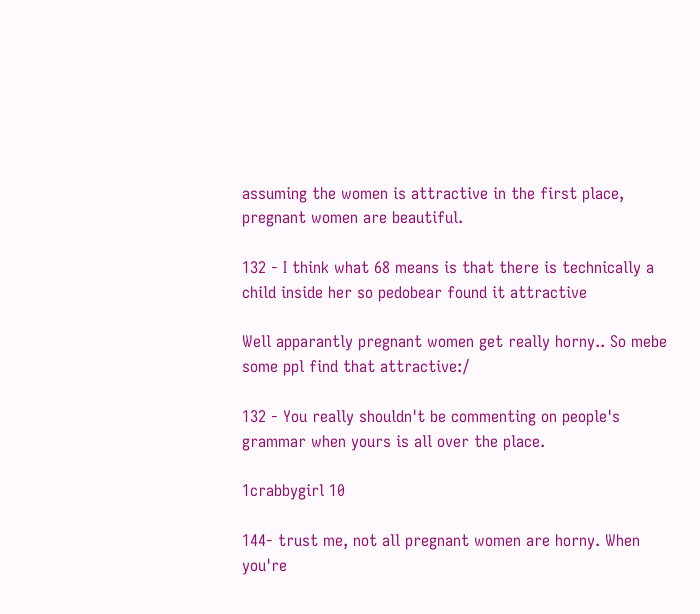assuming the women is attractive in the first place, pregnant women are beautiful.

132 - I think what 68 means is that there is technically a child inside her so pedobear found it attractive

Well apparantly pregnant women get really horny.. So mebe some ppl find that attractive:/

132 - You really shouldn't be commenting on people's grammar when yours is all over the place.

1crabbygirl 10

144- trust me, not all pregnant women are horny. When you're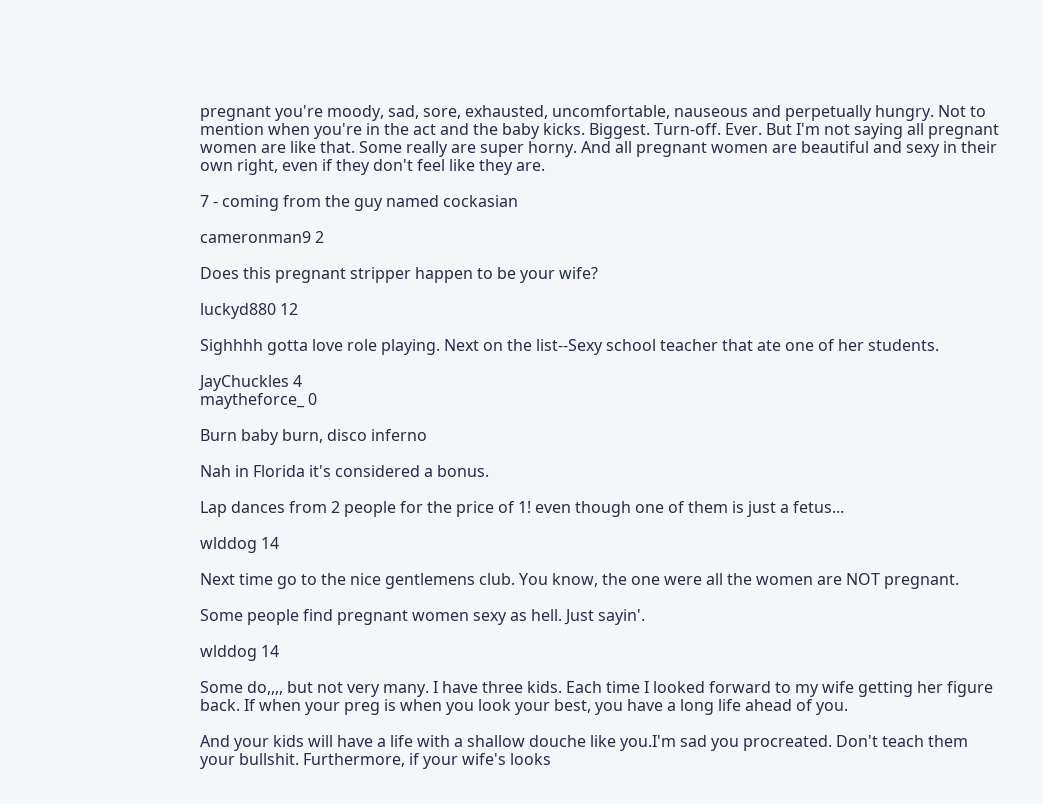pregnant you're moody, sad, sore, exhausted, uncomfortable, nauseous and perpetually hungry. Not to mention when you're in the act and the baby kicks. Biggest. Turn-off. Ever. But I'm not saying all pregnant women are like that. Some really are super horny. And all pregnant women are beautiful and sexy in their own right, even if they don't feel like they are.

7 - coming from the guy named cockasian

cameronman9 2

Does this pregnant stripper happen to be your wife?

luckyd880 12

Sighhhh gotta love role playing. Next on the list--Sexy school teacher that ate one of her students.

JayChuckles 4
maytheforce_ 0

Burn baby burn, disco inferno

Nah in Florida it's considered a bonus.

Lap dances from 2 people for the price of 1! even though one of them is just a fetus...

wlddog 14

Next time go to the nice gentlemens club. You know, the one were all the women are NOT pregnant.

Some people find pregnant women sexy as hell. Just sayin'.

wlddog 14

Some do,,,, but not very many. I have three kids. Each time I looked forward to my wife getting her figure back. If when your preg is when you look your best, you have a long life ahead of you.

And your kids will have a life with a shallow douche like you.I'm sad you procreated. Don't teach them your bullshit. Furthermore, if your wife's looks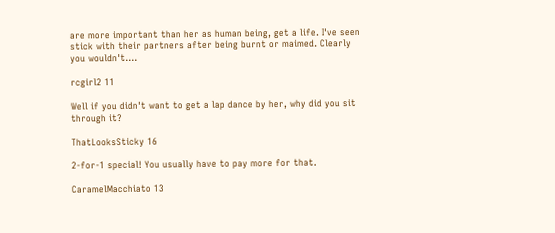are more important than her as human being, get a life. I've seen stick with their partners after being burnt or maimed. Clearly you wouldn't....

rcgirl2 11

Well if you didn't want to get a lap dance by her, why did you sit through it?

ThatLooksSticky 16

2-for-1 special! You usually have to pay more for that.

CaramelMacchiato 13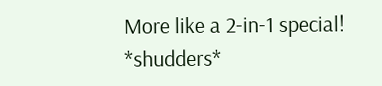More like a 2-in-1 special! *shudders*